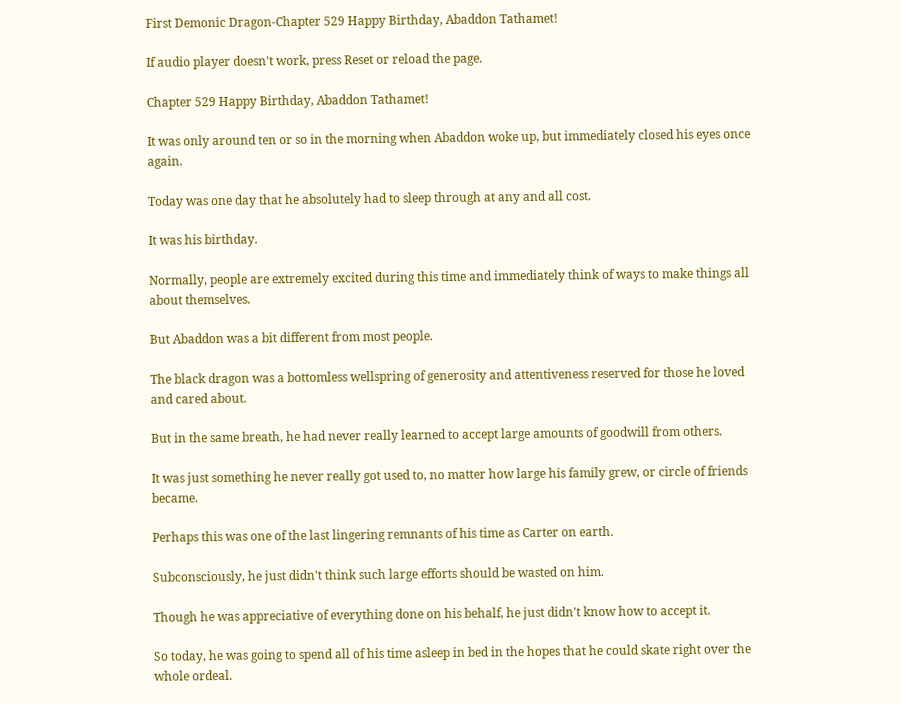First Demonic Dragon-Chapter 529 Happy Birthday, Abaddon Tathamet!

If audio player doesn't work, press Reset or reload the page.

Chapter 529 Happy Birthday, Abaddon Tathamet!

It was only around ten or so in the morning when Abaddon woke up, but immediately closed his eyes once again.

Today was one day that he absolutely had to sleep through at any and all cost.

It was his birthday.

Normally, people are extremely excited during this time and immediately think of ways to make things all about themselves.

But Abaddon was a bit different from most people.

The black dragon was a bottomless wellspring of generosity and attentiveness reserved for those he loved and cared about.

But in the same breath, he had never really learned to accept large amounts of goodwill from others.

It was just something he never really got used to, no matter how large his family grew, or circle of friends became.

Perhaps this was one of the last lingering remnants of his time as Carter on earth.

Subconsciously, he just didn't think such large efforts should be wasted on him.

Though he was appreciative of everything done on his behalf, he just didn't know how to accept it.

So today, he was going to spend all of his time asleep in bed in the hopes that he could skate right over the whole ordeal.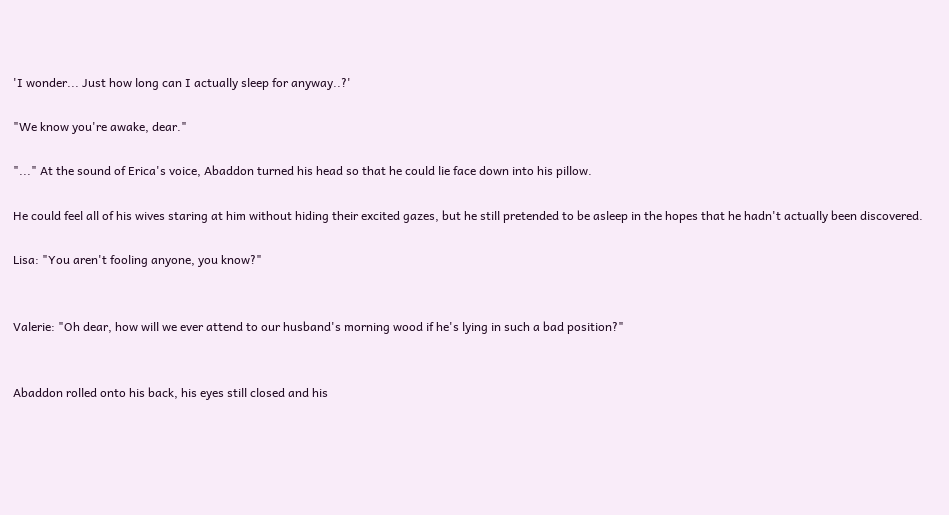'I wonder... Just how long can I actually sleep for anyway..?'

"We know you're awake, dear."

"..." At the sound of Erica's voice, Abaddon turned his head so that he could lie face down into his pillow.

He could feel all of his wives staring at him without hiding their excited gazes, but he still pretended to be asleep in the hopes that he hadn't actually been discovered.

Lisa: "You aren't fooling anyone, you know?"


Valerie: "Oh dear, how will we ever attend to our husband's morning wood if he's lying in such a bad position?"


Abaddon rolled onto his back, his eyes still closed and his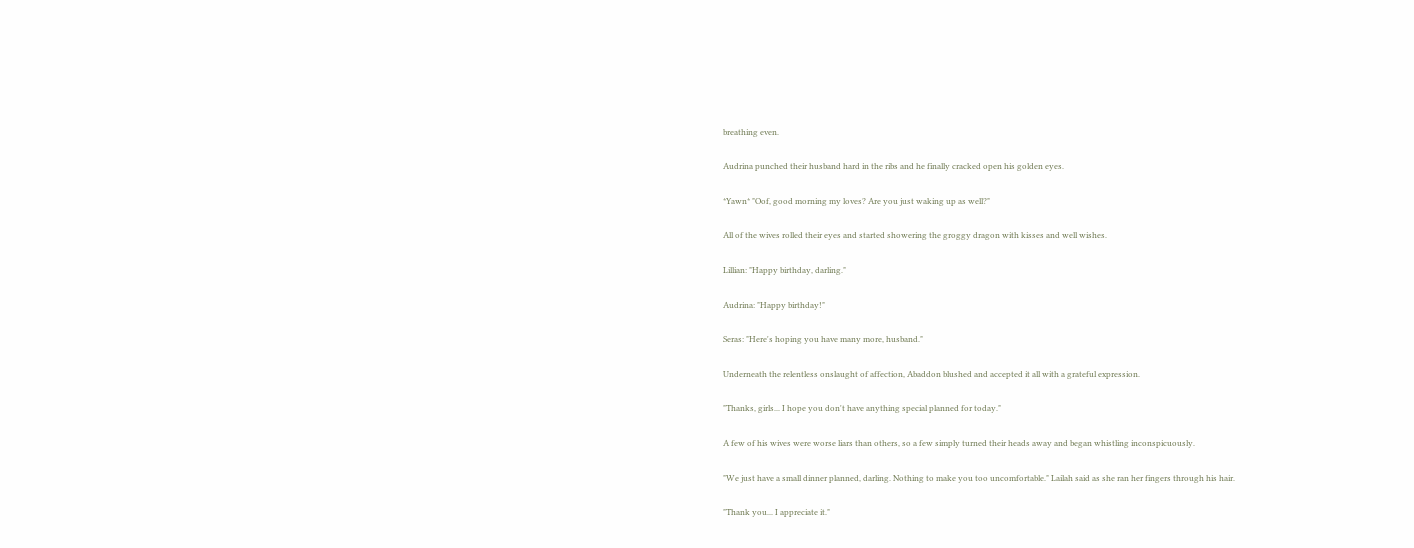breathing even.

Audrina punched their husband hard in the ribs and he finally cracked open his golden eyes.

*Yawn* "Oof, good morning my loves? Are you just waking up as well?"

All of the wives rolled their eyes and started showering the groggy dragon with kisses and well wishes.

Lillian: "Happy birthday, darling."

Audrina: "Happy birthday!"

Seras: "Here's hoping you have many more, husband."

Underneath the relentless onslaught of affection, Abaddon blushed and accepted it all with a grateful expression.

"Thanks, girls... I hope you don't have anything special planned for today."

A few of his wives were worse liars than others, so a few simply turned their heads away and began whistling inconspicuously.

"We just have a small dinner planned, darling. Nothing to make you too uncomfortable." Lailah said as she ran her fingers through his hair.

"Thank you... I appreciate it."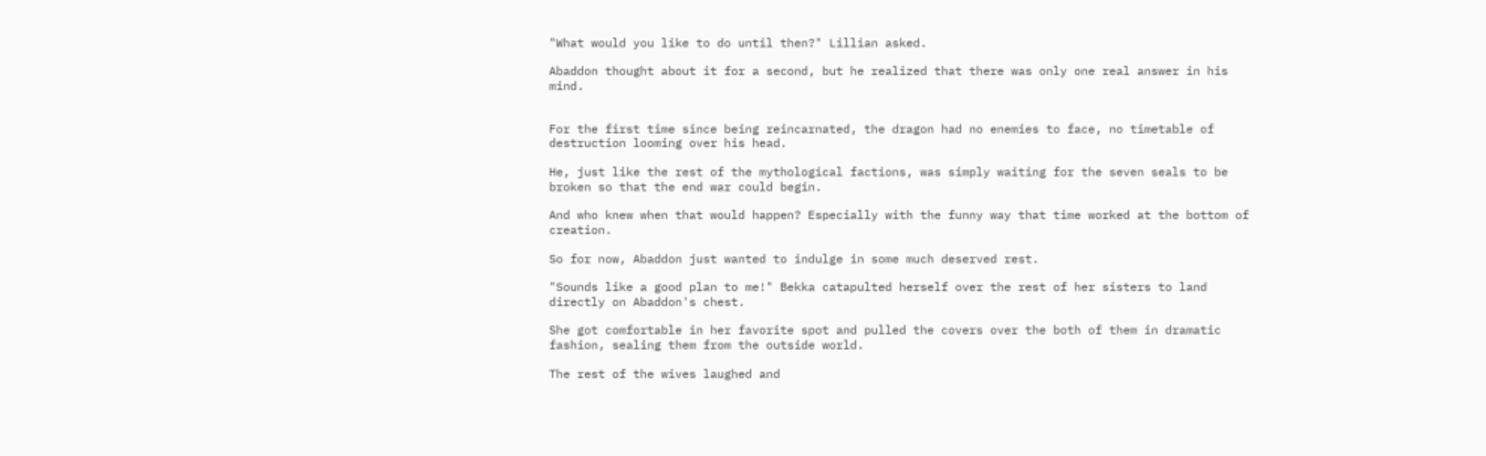"What would you like to do until then?" Lillian asked.

Abaddon thought about it for a second, but he realized that there was only one real answer in his mind.


For the first time since being reincarnated, the dragon had no enemies to face, no timetable of destruction looming over his head.

He, just like the rest of the mythological factions, was simply waiting for the seven seals to be broken so that the end war could begin.

And who knew when that would happen? Especially with the funny way that time worked at the bottom of creation.

So for now, Abaddon just wanted to indulge in some much deserved rest.

"Sounds like a good plan to me!" Bekka catapulted herself over the rest of her sisters to land directly on Abaddon's chest.

She got comfortable in her favorite spot and pulled the covers over the both of them in dramatic fashion, sealing them from the outside world.

The rest of the wives laughed and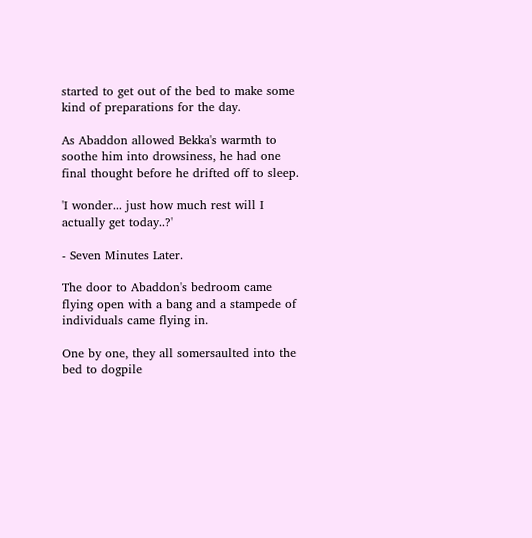started to get out of the bed to make some kind of preparations for the day.

As Abaddon allowed Bekka's warmth to soothe him into drowsiness, he had one final thought before he drifted off to sleep.

'I wonder... just how much rest will I actually get today..?'

- Seven Minutes Later.

The door to Abaddon's bedroom came flying open with a bang and a stampede of individuals came flying in.

One by one, they all somersaulted into the bed to dogpile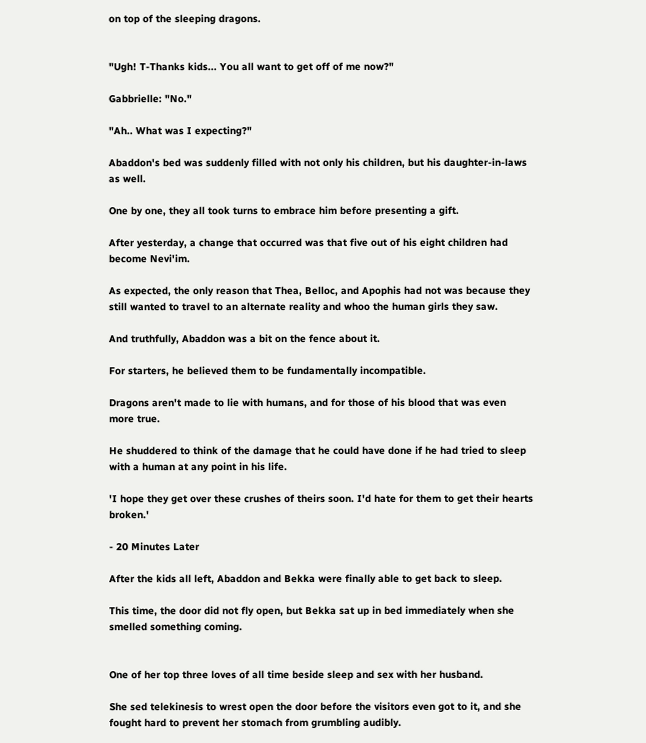on top of the sleeping dragons.


"Ugh! T-Thanks kids... You all want to get off of me now?"

Gabbrielle: "No."

"Ah.. What was I expecting?"

Abaddon's bed was suddenly filled with not only his children, but his daughter-in-laws as well.

One by one, they all took turns to embrace him before presenting a gift.

After yesterday, a change that occurred was that five out of his eight children had become Nevi'im.

As expected, the only reason that Thea, Belloc, and Apophis had not was because they still wanted to travel to an alternate reality and whoo the human girls they saw.

And truthfully, Abaddon was a bit on the fence about it.

For starters, he believed them to be fundamentally incompatible.

Dragons aren't made to lie with humans, and for those of his blood that was even more true.

He shuddered to think of the damage that he could have done if he had tried to sleep with a human at any point in his life.

'I hope they get over these crushes of theirs soon. I'd hate for them to get their hearts broken.'

- 20 Minutes Later

After the kids all left, Abaddon and Bekka were finally able to get back to sleep.

This time, the door did not fly open, but Bekka sat up in bed immediately when she smelled something coming.


One of her top three loves of all time beside sleep and sex with her husband.

She sed telekinesis to wrest open the door before the visitors even got to it, and she fought hard to prevent her stomach from grumbling audibly.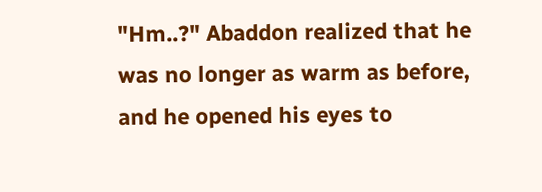"Hm..?" Abaddon realized that he was no longer as warm as before, and he opened his eyes to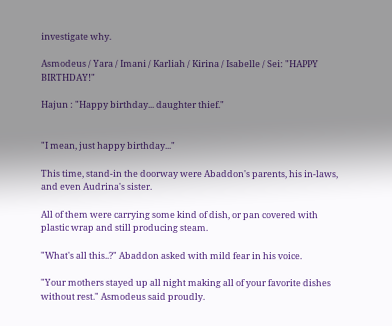investigate why.

Asmodeus / Yara / Imani / Karliah / Kirina / Isabelle / Sei: "HAPPY BIRTHDAY!"

Hajun : "Happy birthday... daughter thief."


"I mean, just happy birthday..."

This time, stand-in the doorway were Abaddon's parents, his in-laws, and even Audrina's sister.

All of them were carrying some kind of dish, or pan covered with plastic wrap and still producing steam.

"What's all this..?" Abaddon asked with mild fear in his voice.

"Your mothers stayed up all night making all of your favorite dishes without rest." Asmodeus said proudly.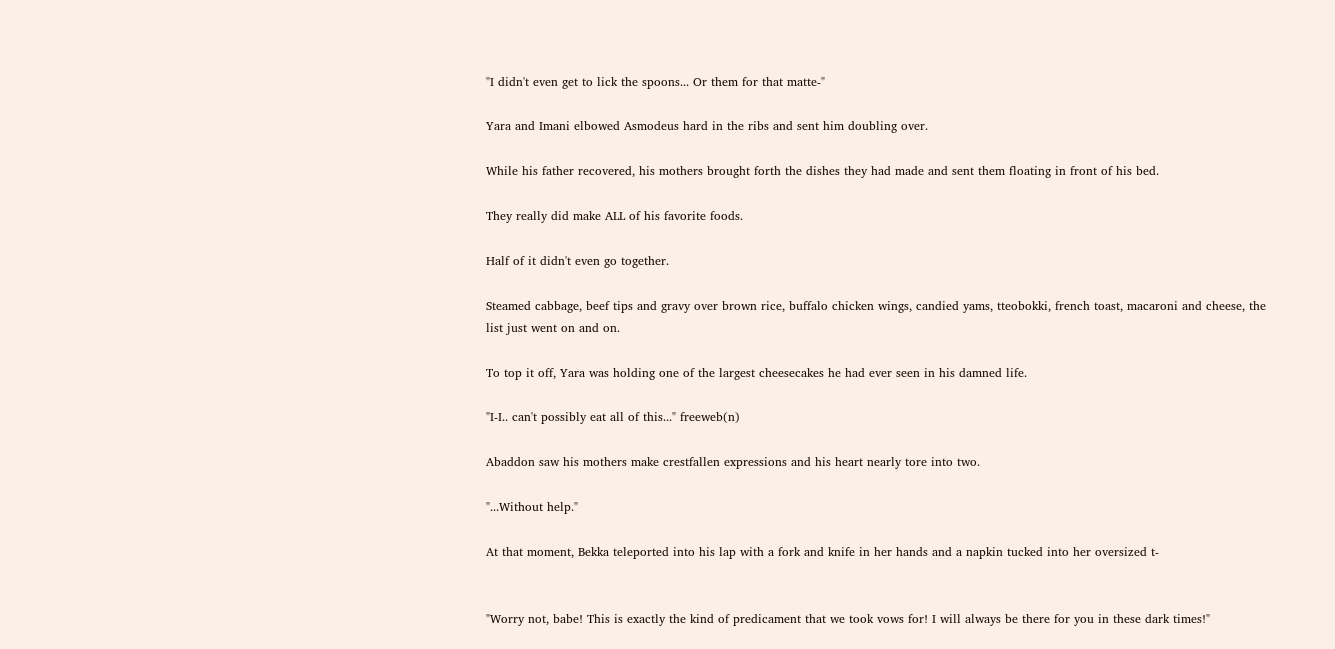"I didn't even get to lick the spoons... Or them for that matte-"

Yara and Imani elbowed Asmodeus hard in the ribs and sent him doubling over.

While his father recovered, his mothers brought forth the dishes they had made and sent them floating in front of his bed.

They really did make ALL of his favorite foods.

Half of it didn't even go together.

Steamed cabbage, beef tips and gravy over brown rice, buffalo chicken wings, candied yams, tteobokki, french toast, macaroni and cheese, the list just went on and on.

To top it off, Yara was holding one of the largest cheesecakes he had ever seen in his damned life.

"I-I.. can't possibly eat all of this..." freeweb(n)

Abaddon saw his mothers make crestfallen expressions and his heart nearly tore into two.

"...Without help."

At that moment, Bekka teleported into his lap with a fork and knife in her hands and a napkin tucked into her oversized t-


"Worry not, babe! This is exactly the kind of predicament that we took vows for! I will always be there for you in these dark times!"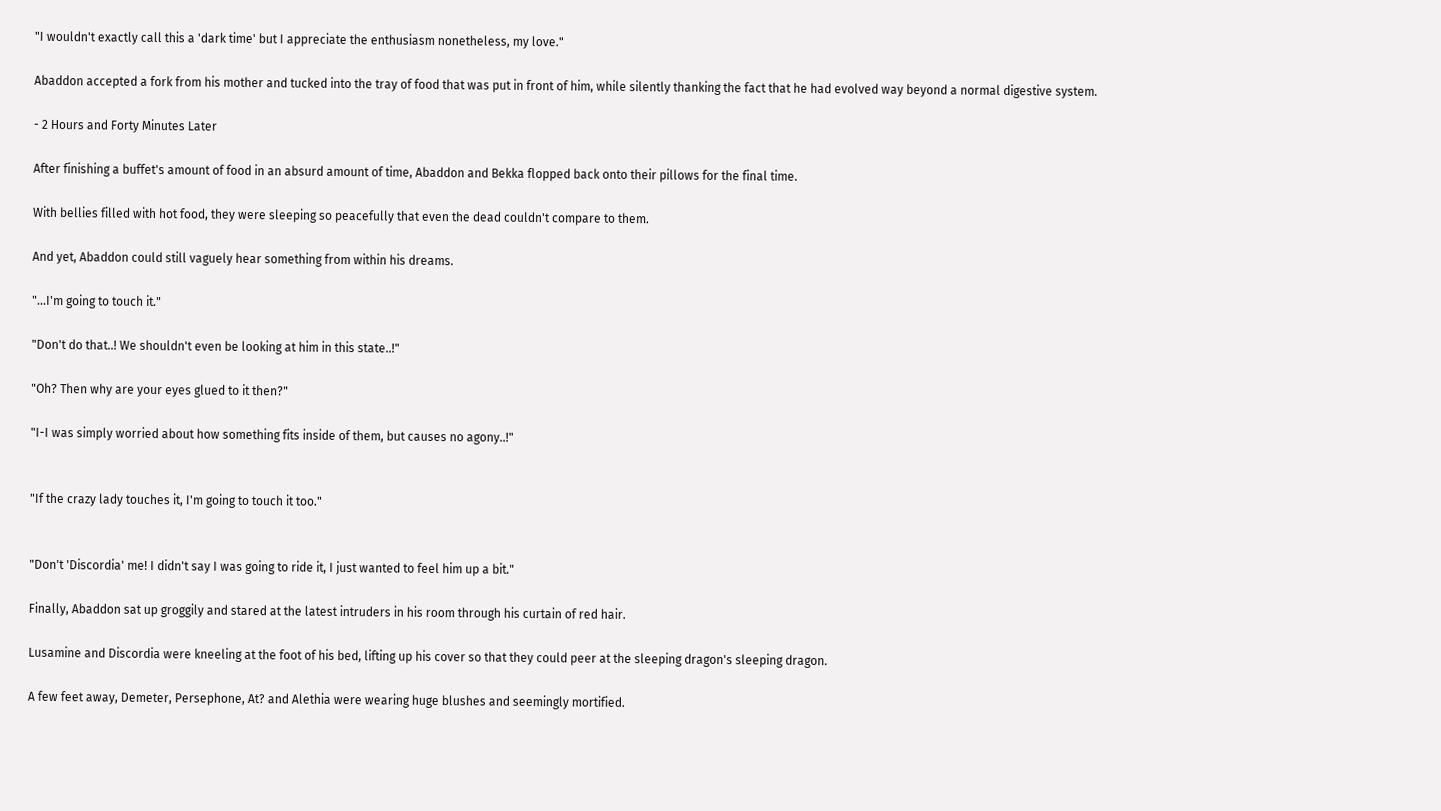"I wouldn't exactly call this a 'dark time' but I appreciate the enthusiasm nonetheless, my love."

Abaddon accepted a fork from his mother and tucked into the tray of food that was put in front of him, while silently thanking the fact that he had evolved way beyond a normal digestive system.

- 2 Hours and Forty Minutes Later

After finishing a buffet's amount of food in an absurd amount of time, Abaddon and Bekka flopped back onto their pillows for the final time.

With bellies filled with hot food, they were sleeping so peacefully that even the dead couldn't compare to them.

And yet, Abaddon could still vaguely hear something from within his dreams.

"...I'm going to touch it."

"Don't do that..! We shouldn't even be looking at him in this state..!"

"Oh? Then why are your eyes glued to it then?"

"I-I was simply worried about how something fits inside of them, but causes no agony..!"


"If the crazy lady touches it, I'm going to touch it too."


"Don't 'Discordia' me! I didn't say I was going to ride it, I just wanted to feel him up a bit."

Finally, Abaddon sat up groggily and stared at the latest intruders in his room through his curtain of red hair.

Lusamine and Discordia were kneeling at the foot of his bed, lifting up his cover so that they could peer at the sleeping dragon's sleeping dragon.

A few feet away, Demeter, Persephone, At? and Alethia were wearing huge blushes and seemingly mortified.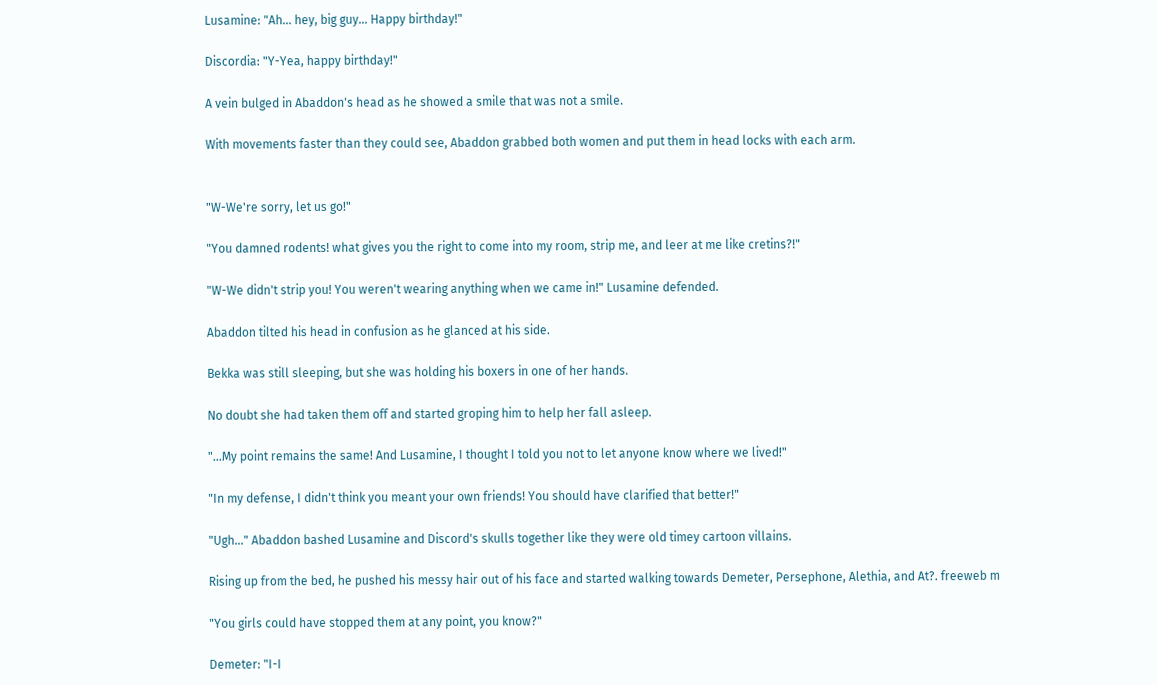Lusamine: "Ah... hey, big guy... Happy birthday!"

Discordia: "Y-Yea, happy birthday!"

A vein bulged in Abaddon's head as he showed a smile that was not a smile.

With movements faster than they could see, Abaddon grabbed both women and put them in head locks with each arm.


"W-We're sorry, let us go!"

"You damned rodents! what gives you the right to come into my room, strip me, and leer at me like cretins?!"

"W-We didn't strip you! You weren't wearing anything when we came in!" Lusamine defended.

Abaddon tilted his head in confusion as he glanced at his side.

Bekka was still sleeping, but she was holding his boxers in one of her hands.

No doubt she had taken them off and started groping him to help her fall asleep.

"...My point remains the same! And Lusamine, I thought I told you not to let anyone know where we lived!"

"In my defense, I didn't think you meant your own friends! You should have clarified that better!"

"Ugh..." Abaddon bashed Lusamine and Discord's skulls together like they were old timey cartoon villains.

Rising up from the bed, he pushed his messy hair out of his face and started walking towards Demeter, Persephone, Alethia, and At?. freeweb m

"You girls could have stopped them at any point, you know?"

Demeter: "I-I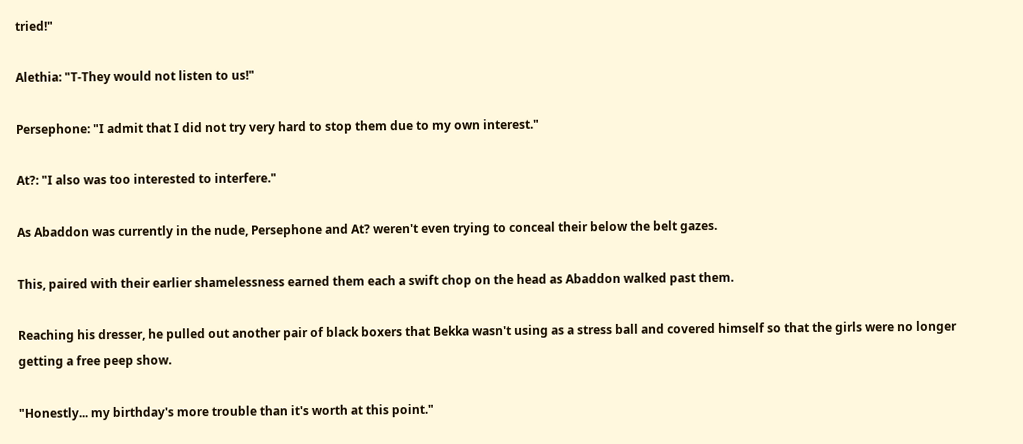tried!"

Alethia: "T-They would not listen to us!"

Persephone: "I admit that I did not try very hard to stop them due to my own interest."

At?: "I also was too interested to interfere."

As Abaddon was currently in the nude, Persephone and At? weren't even trying to conceal their below the belt gazes.

This, paired with their earlier shamelessness earned them each a swift chop on the head as Abaddon walked past them.

Reaching his dresser, he pulled out another pair of black boxers that Bekka wasn't using as a stress ball and covered himself so that the girls were no longer getting a free peep show.

"Honestly... my birthday's more trouble than it's worth at this point."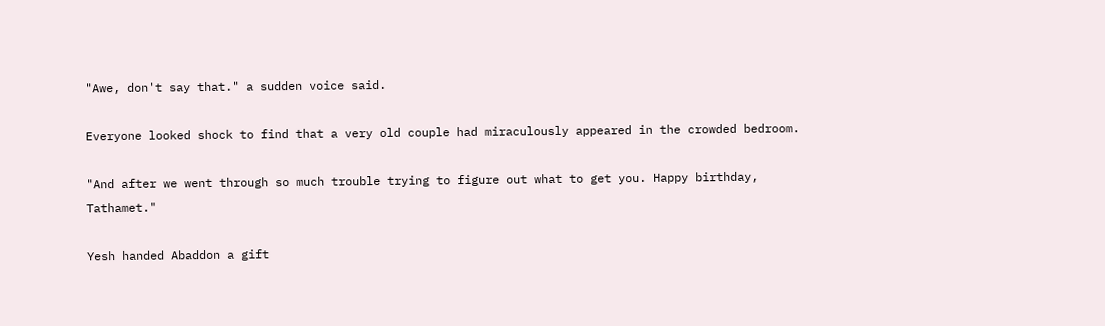"Awe, don't say that." a sudden voice said.

Everyone looked shock to find that a very old couple had miraculously appeared in the crowded bedroom.

"And after we went through so much trouble trying to figure out what to get you. Happy birthday, Tathamet."

Yesh handed Abaddon a gift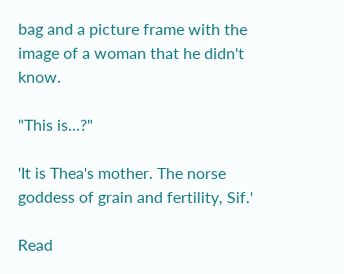bag and a picture frame with the image of a woman that he didn't know.

"This is...?"

'It is Thea's mother. The norse goddess of grain and fertility, Sif.'

Read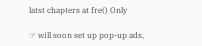latst chapters at fre() Only

☞ will soon set up pop-up ads,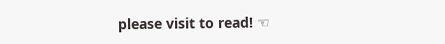please visit to read! ☜